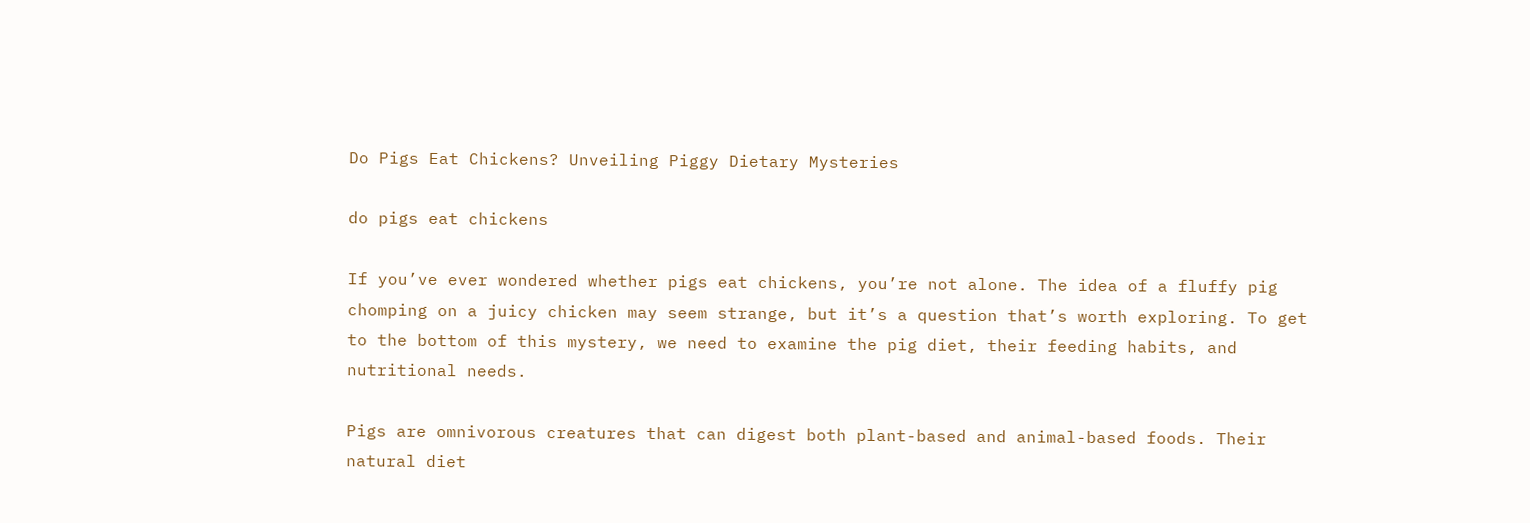Do Pigs Eat Chickens? Unveiling Piggy Dietary Mysteries

do pigs eat chickens

If you’ve ever wondered whether pigs eat chickens, you’re not alone. The idea of a fluffy pig chomping on a juicy chicken may seem strange, but it’s a question that’s worth exploring. To get to the bottom of this mystery, we need to examine the pig diet, their feeding habits, and nutritional needs.

Pigs are omnivorous creatures that can digest both plant-based and animal-based foods. Their natural diet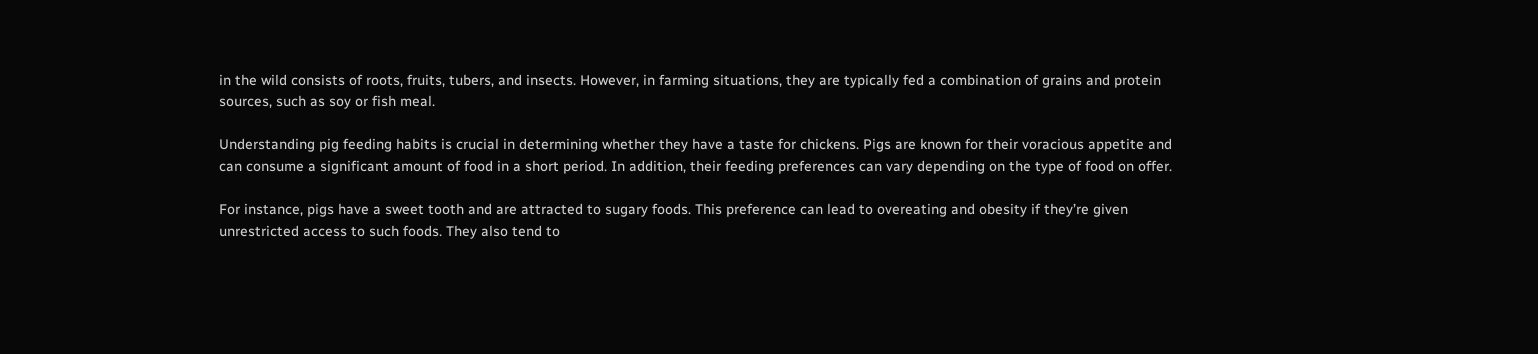in the wild consists of roots, fruits, tubers, and insects. However, in farming situations, they are typically fed a combination of grains and protein sources, such as soy or fish meal.

Understanding pig feeding habits is crucial in determining whether they have a taste for chickens. Pigs are known for their voracious appetite and can consume a significant amount of food in a short period. In addition, their feeding preferences can vary depending on the type of food on offer.

For instance, pigs have a sweet tooth and are attracted to sugary foods. This preference can lead to overeating and obesity if they’re given unrestricted access to such foods. They also tend to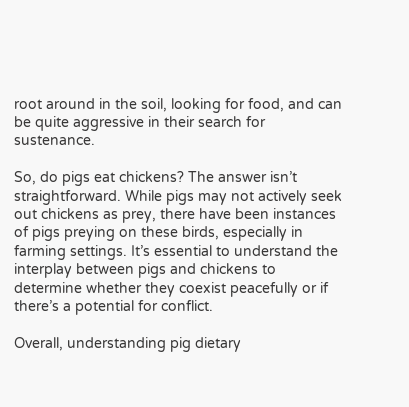root around in the soil, looking for food, and can be quite aggressive in their search for sustenance.

So, do pigs eat chickens? The answer isn’t straightforward. While pigs may not actively seek out chickens as prey, there have been instances of pigs preying on these birds, especially in farming settings. It’s essential to understand the interplay between pigs and chickens to determine whether they coexist peacefully or if there’s a potential for conflict.

Overall, understanding pig dietary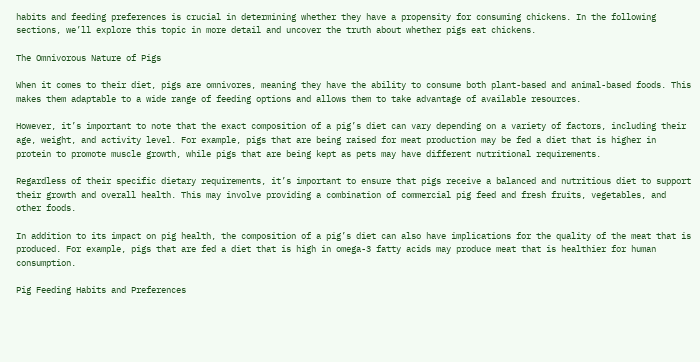habits and feeding preferences is crucial in determining whether they have a propensity for consuming chickens. In the following sections, we’ll explore this topic in more detail and uncover the truth about whether pigs eat chickens.

The Omnivorous Nature of Pigs

When it comes to their diet, pigs are omnivores, meaning they have the ability to consume both plant-based and animal-based foods. This makes them adaptable to a wide range of feeding options and allows them to take advantage of available resources.

However, it’s important to note that the exact composition of a pig’s diet can vary depending on a variety of factors, including their age, weight, and activity level. For example, pigs that are being raised for meat production may be fed a diet that is higher in protein to promote muscle growth, while pigs that are being kept as pets may have different nutritional requirements.

Regardless of their specific dietary requirements, it’s important to ensure that pigs receive a balanced and nutritious diet to support their growth and overall health. This may involve providing a combination of commercial pig feed and fresh fruits, vegetables, and other foods.

In addition to its impact on pig health, the composition of a pig’s diet can also have implications for the quality of the meat that is produced. For example, pigs that are fed a diet that is high in omega-3 fatty acids may produce meat that is healthier for human consumption.

Pig Feeding Habits and Preferences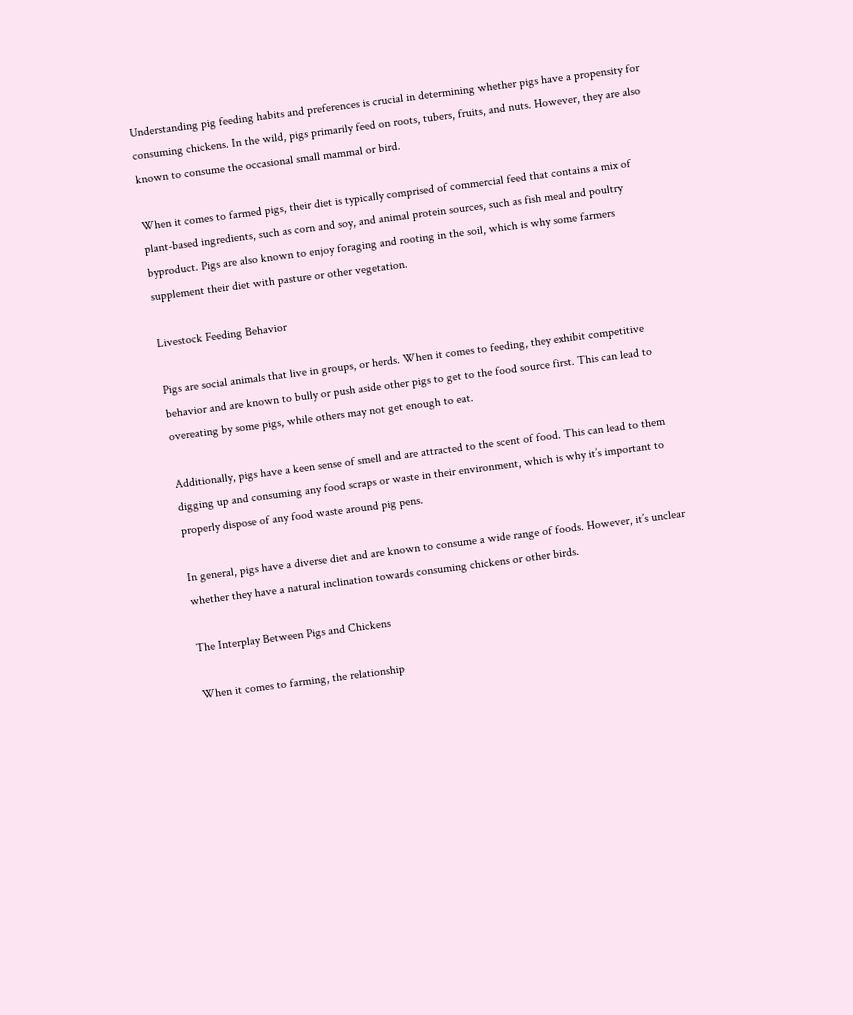Understanding pig feeding habits and preferences is crucial in determining whether pigs have a propensity for consuming chickens. In the wild, pigs primarily feed on roots, tubers, fruits, and nuts. However, they are also known to consume the occasional small mammal or bird.

When it comes to farmed pigs, their diet is typically comprised of commercial feed that contains a mix of plant-based ingredients, such as corn and soy, and animal protein sources, such as fish meal and poultry byproduct. Pigs are also known to enjoy foraging and rooting in the soil, which is why some farmers supplement their diet with pasture or other vegetation.

Livestock Feeding Behavior

Pigs are social animals that live in groups, or herds. When it comes to feeding, they exhibit competitive behavior and are known to bully or push aside other pigs to get to the food source first. This can lead to overeating by some pigs, while others may not get enough to eat.

Additionally, pigs have a keen sense of smell and are attracted to the scent of food. This can lead to them digging up and consuming any food scraps or waste in their environment, which is why it’s important to properly dispose of any food waste around pig pens.

In general, pigs have a diverse diet and are known to consume a wide range of foods. However, it’s unclear whether they have a natural inclination towards consuming chickens or other birds.

The Interplay Between Pigs and Chickens

When it comes to farming, the relationship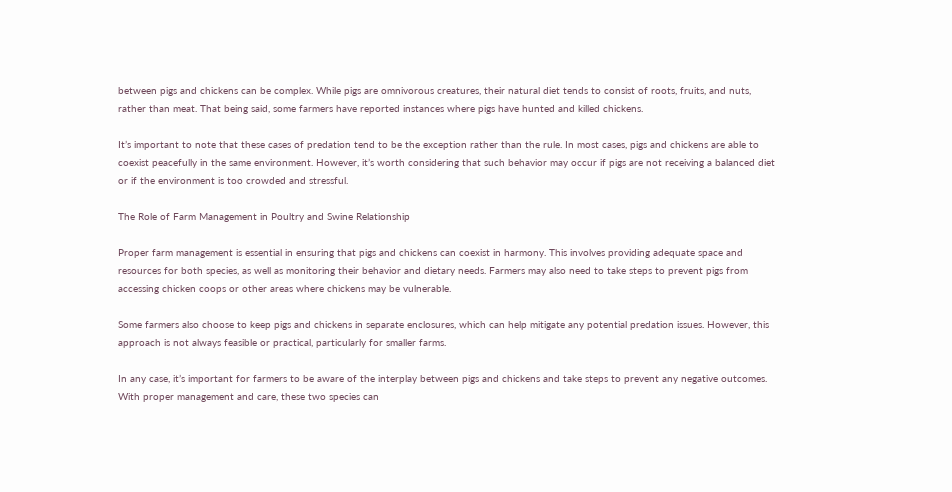between pigs and chickens can be complex. While pigs are omnivorous creatures, their natural diet tends to consist of roots, fruits, and nuts, rather than meat. That being said, some farmers have reported instances where pigs have hunted and killed chickens.

It’s important to note that these cases of predation tend to be the exception rather than the rule. In most cases, pigs and chickens are able to coexist peacefully in the same environment. However, it’s worth considering that such behavior may occur if pigs are not receiving a balanced diet or if the environment is too crowded and stressful.

The Role of Farm Management in Poultry and Swine Relationship

Proper farm management is essential in ensuring that pigs and chickens can coexist in harmony. This involves providing adequate space and resources for both species, as well as monitoring their behavior and dietary needs. Farmers may also need to take steps to prevent pigs from accessing chicken coops or other areas where chickens may be vulnerable.

Some farmers also choose to keep pigs and chickens in separate enclosures, which can help mitigate any potential predation issues. However, this approach is not always feasible or practical, particularly for smaller farms.

In any case, it’s important for farmers to be aware of the interplay between pigs and chickens and take steps to prevent any negative outcomes. With proper management and care, these two species can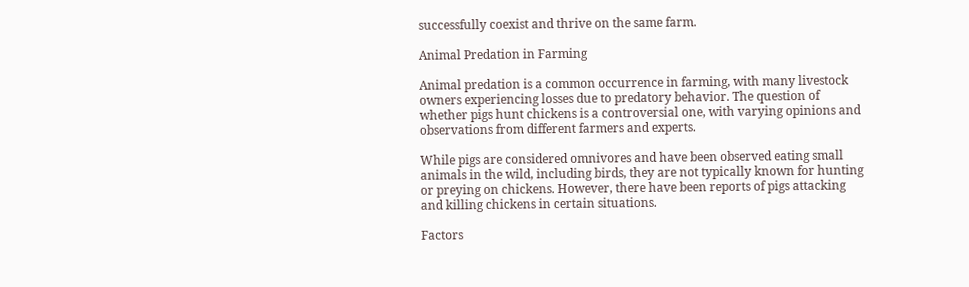successfully coexist and thrive on the same farm.

Animal Predation in Farming

Animal predation is a common occurrence in farming, with many livestock owners experiencing losses due to predatory behavior. The question of whether pigs hunt chickens is a controversial one, with varying opinions and observations from different farmers and experts.

While pigs are considered omnivores and have been observed eating small animals in the wild, including birds, they are not typically known for hunting or preying on chickens. However, there have been reports of pigs attacking and killing chickens in certain situations.

Factors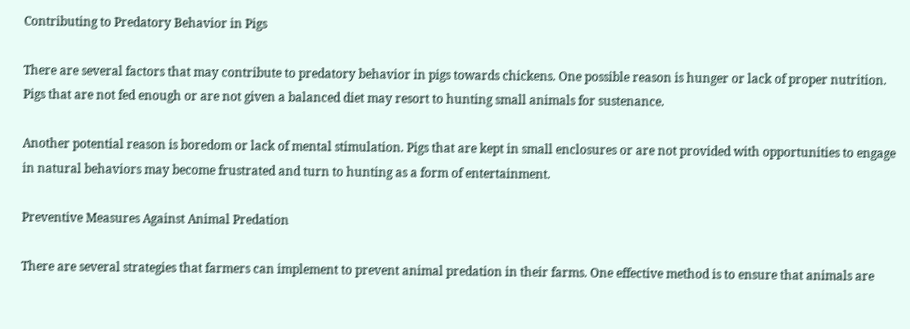Contributing to Predatory Behavior in Pigs

There are several factors that may contribute to predatory behavior in pigs towards chickens. One possible reason is hunger or lack of proper nutrition. Pigs that are not fed enough or are not given a balanced diet may resort to hunting small animals for sustenance.

Another potential reason is boredom or lack of mental stimulation. Pigs that are kept in small enclosures or are not provided with opportunities to engage in natural behaviors may become frustrated and turn to hunting as a form of entertainment.

Preventive Measures Against Animal Predation

There are several strategies that farmers can implement to prevent animal predation in their farms. One effective method is to ensure that animals are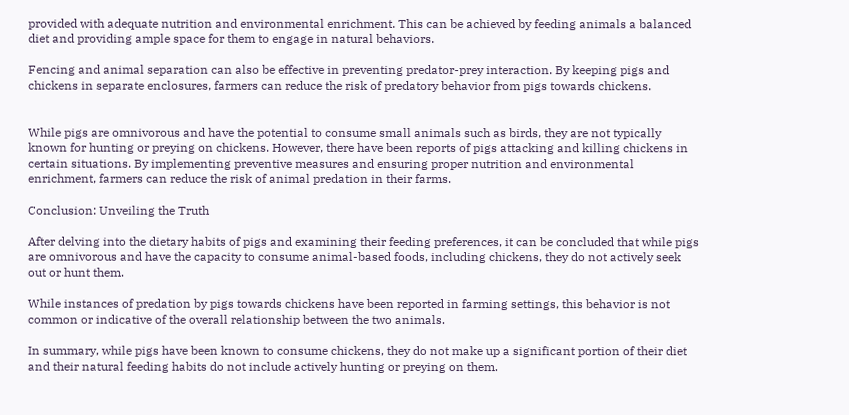provided with adequate nutrition and environmental enrichment. This can be achieved by feeding animals a balanced diet and providing ample space for them to engage in natural behaviors.

Fencing and animal separation can also be effective in preventing predator-prey interaction. By keeping pigs and chickens in separate enclosures, farmers can reduce the risk of predatory behavior from pigs towards chickens.


While pigs are omnivorous and have the potential to consume small animals such as birds, they are not typically known for hunting or preying on chickens. However, there have been reports of pigs attacking and killing chickens in certain situations. By implementing preventive measures and ensuring proper nutrition and environmental enrichment, farmers can reduce the risk of animal predation in their farms.

Conclusion: Unveiling the Truth

After delving into the dietary habits of pigs and examining their feeding preferences, it can be concluded that while pigs are omnivorous and have the capacity to consume animal-based foods, including chickens, they do not actively seek out or hunt them.

While instances of predation by pigs towards chickens have been reported in farming settings, this behavior is not common or indicative of the overall relationship between the two animals.

In summary, while pigs have been known to consume chickens, they do not make up a significant portion of their diet and their natural feeding habits do not include actively hunting or preying on them.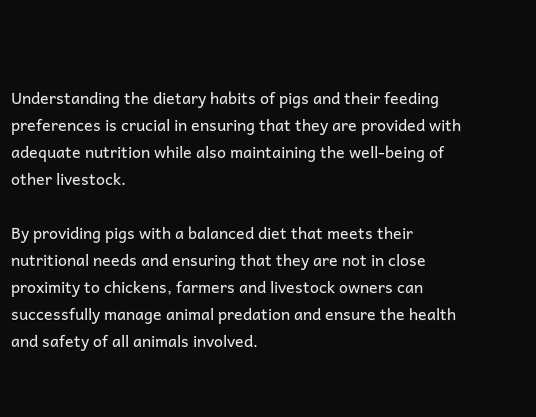Understanding the dietary habits of pigs and their feeding preferences is crucial in ensuring that they are provided with adequate nutrition while also maintaining the well-being of other livestock.

By providing pigs with a balanced diet that meets their nutritional needs and ensuring that they are not in close proximity to chickens, farmers and livestock owners can successfully manage animal predation and ensure the health and safety of all animals involved.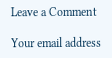Leave a Comment

Your email address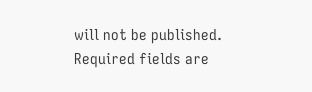will not be published. Required fields are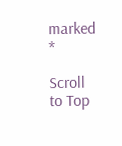marked *

Scroll to Top